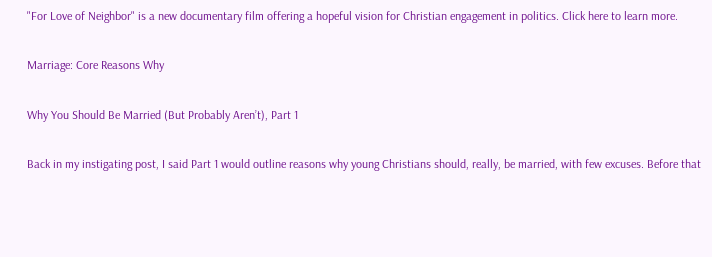"For Love of Neighbor" is a new documentary film offering a hopeful vision for Christian engagement in politics. Click here to learn more.

Marriage: Core Reasons Why

Why You Should Be Married (But Probably Aren’t), Part 1

Back in my instigating post, I said Part 1 would outline reasons why young Christians should, really, be married, with few excuses. Before that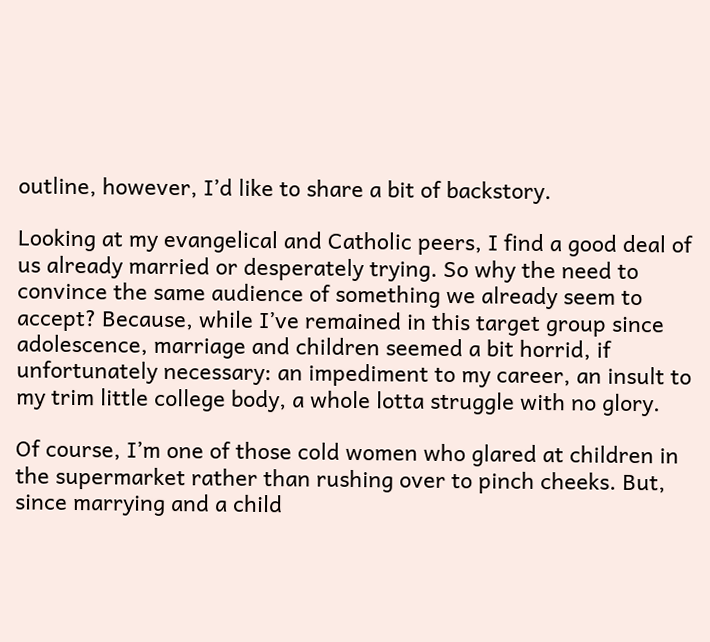outline, however, I’d like to share a bit of backstory.

Looking at my evangelical and Catholic peers, I find a good deal of us already married or desperately trying. So why the need to convince the same audience of something we already seem to accept? Because, while I’ve remained in this target group since adolescence, marriage and children seemed a bit horrid, if unfortunately necessary: an impediment to my career, an insult to my trim little college body, a whole lotta struggle with no glory.

Of course, I’m one of those cold women who glared at children in the supermarket rather than rushing over to pinch cheeks. But, since marrying and a child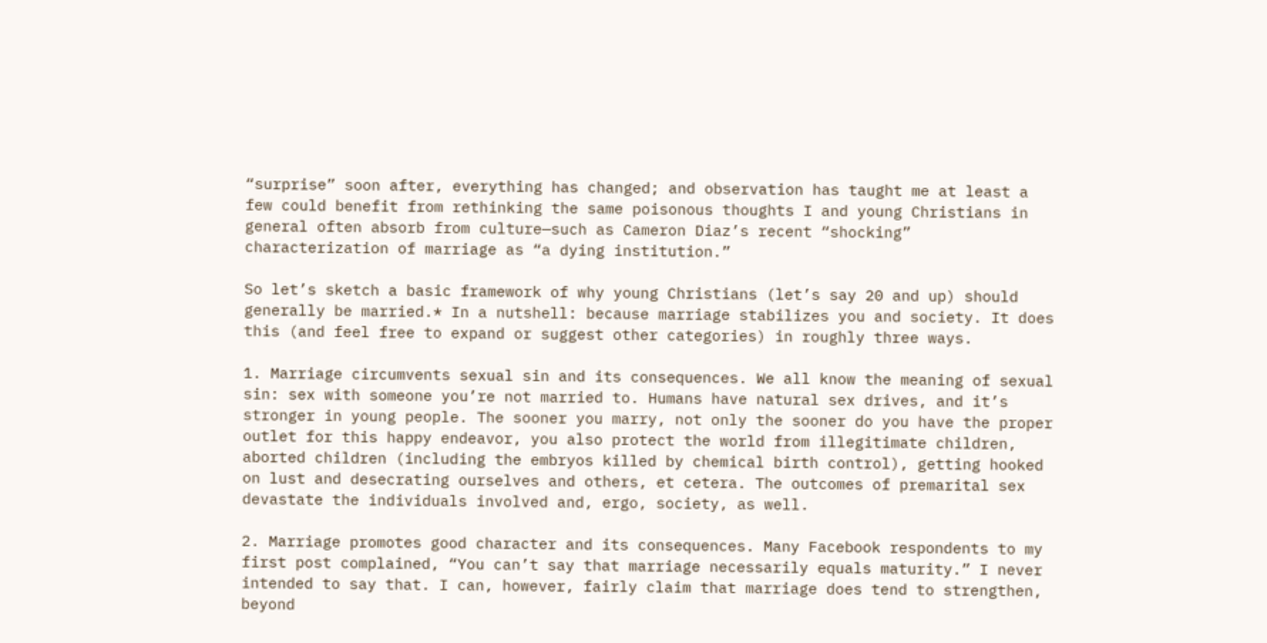“surprise” soon after, everything has changed; and observation has taught me at least a few could benefit from rethinking the same poisonous thoughts I and young Christians in general often absorb from culture—such as Cameron Diaz’s recent “shocking” characterization of marriage as “a dying institution.”

So let’s sketch a basic framework of why young Christians (let’s say 20 and up) should generally be married.* In a nutshell: because marriage stabilizes you and society. It does this (and feel free to expand or suggest other categories) in roughly three ways.

1. Marriage circumvents sexual sin and its consequences. We all know the meaning of sexual sin: sex with someone you’re not married to. Humans have natural sex drives, and it’s stronger in young people. The sooner you marry, not only the sooner do you have the proper outlet for this happy endeavor, you also protect the world from illegitimate children, aborted children (including the embryos killed by chemical birth control), getting hooked on lust and desecrating ourselves and others, et cetera. The outcomes of premarital sex devastate the individuals involved and, ergo, society, as well.

2. Marriage promotes good character and its consequences. Many Facebook respondents to my first post complained, “You can’t say that marriage necessarily equals maturity.” I never intended to say that. I can, however, fairly claim that marriage does tend to strengthen, beyond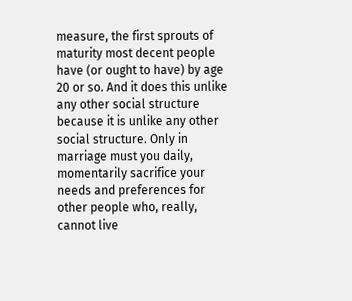measure, the first sprouts of maturity most decent people have (or ought to have) by age 20 or so. And it does this unlike any other social structure because it is unlike any other social structure. Only in marriage must you daily, momentarily sacrifice your needs and preferences for other people who, really, cannot live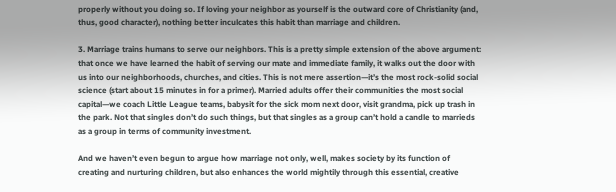properly without you doing so. If loving your neighbor as yourself is the outward core of Christianity (and, thus, good character), nothing better inculcates this habit than marriage and children.

3. Marriage trains humans to serve our neighbors. This is a pretty simple extension of the above argument: that once we have learned the habit of serving our mate and immediate family, it walks out the door with us into our neighborhoods, churches, and cities. This is not mere assertion—it’s the most rock-solid social science (start about 15 minutes in for a primer). Married adults offer their communities the most social capital—we coach Little League teams, babysit for the sick mom next door, visit grandma, pick up trash in the park. Not that singles don’t do such things, but that singles as a group can’t hold a candle to marrieds as a group in terms of community investment.

And we haven’t even begun to argue how marriage not only, well, makes society by its function of creating and nurturing children, but also enhances the world mightily through this essential, creative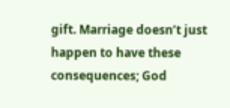gift. Marriage doesn’t just happen to have these consequences; God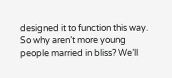designed it to function this way. So why aren’t more young people married in bliss? We’ll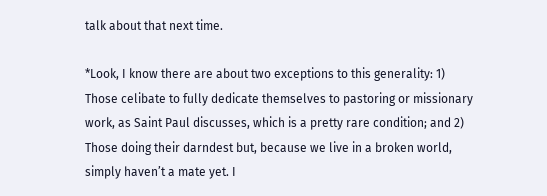talk about that next time.

*Look, I know there are about two exceptions to this generality: 1) Those celibate to fully dedicate themselves to pastoring or missionary work, as Saint Paul discusses, which is a pretty rare condition; and 2) Those doing their darndest but, because we live in a broken world, simply haven’t a mate yet. I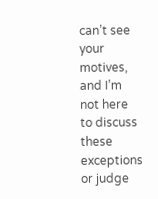can’t see your motives, and I’m not here to discuss these exceptions or judge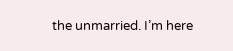the unmarried. I’m here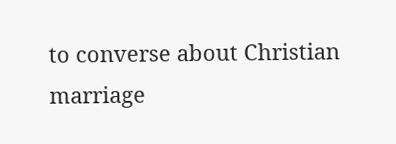to converse about Christian marriage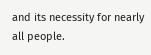and its necessity for nearly all people.